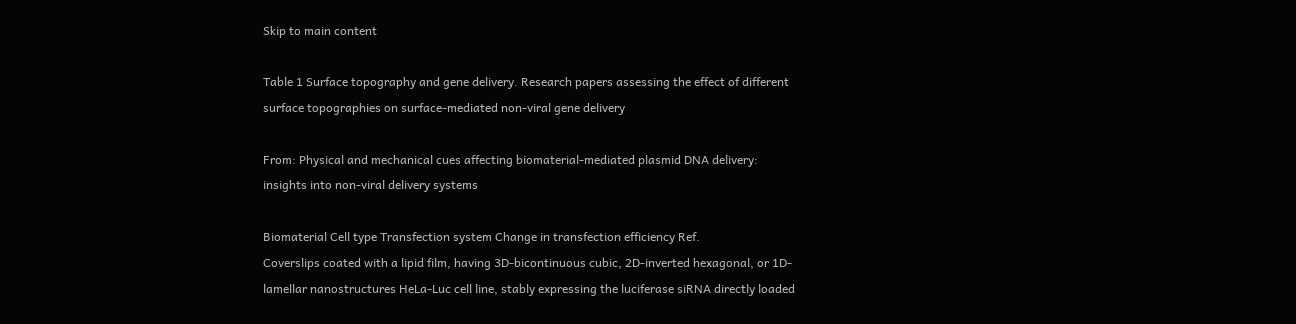Skip to main content

Table 1 Surface topography and gene delivery. Research papers assessing the effect of different surface topographies on surface-mediated non-viral gene delivery

From: Physical and mechanical cues affecting biomaterial-mediated plasmid DNA delivery: insights into non-viral delivery systems

Biomaterial Cell type Transfection system Change in transfection efficiency Ref.
Coverslips coated with a lipid film, having 3D-bicontinuous cubic, 2D-inverted hexagonal, or 1D-lamellar nanostructures HeLa-Luc cell line, stably expressing the luciferase siRNA directly loaded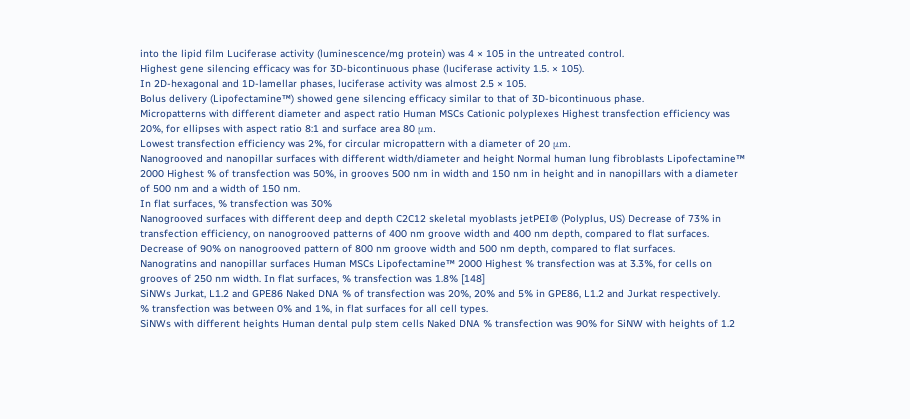into the lipid film Luciferase activity (luminescence/mg protein) was 4 × 105 in the untreated control.
Highest gene silencing efficacy was for 3D-bicontinuous phase (luciferase activity 1.5. × 105).
In 2D-hexagonal and 1D-lamellar phases, luciferase activity was almost 2.5 × 105.
Bolus delivery (Lipofectamine™) showed gene silencing efficacy similar to that of 3D-bicontinuous phase.
Micropatterns with different diameter and aspect ratio Human MSCs Cationic polyplexes Highest transfection efficiency was 20%, for ellipses with aspect ratio 8:1 and surface area 80 μm.
Lowest transfection efficiency was 2%, for circular micropattern with a diameter of 20 μm.
Nanogrooved and nanopillar surfaces with different width/diameter and height Normal human lung fibroblasts Lipofectamine™ 2000 Highest % of transfection was 50%, in grooves 500 nm in width and 150 nm in height and in nanopillars with a diameter of 500 nm and a width of 150 nm.
In flat surfaces, % transfection was 30%
Nanogrooved surfaces with different deep and depth C2C12 skeletal myoblasts jetPEI® (Polyplus, US) Decrease of 73% in transfection efficiency, on nanogrooved patterns of 400 nm groove width and 400 nm depth, compared to flat surfaces.
Decrease of 90% on nanogrooved pattern of 800 nm groove width and 500 nm depth, compared to flat surfaces.
Nanogratins and nanopillar surfaces Human MSCs Lipofectamine™ 2000 Highest % transfection was at 3.3%, for cells on grooves of 250 nm width. In flat surfaces, % transfection was 1.8% [148]
SiNWs Jurkat, L1.2 and GPE86 Naked DNA % of transfection was 20%, 20% and 5% in GPE86, L1.2 and Jurkat respectively.
% transfection was between 0% and 1%, in flat surfaces for all cell types.
SiNWs with different heights Human dental pulp stem cells Naked DNA % transfection was 90% for SiNW with heights of 1.2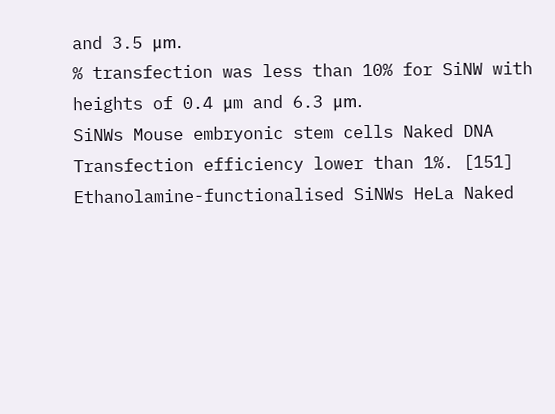and 3.5 μm.
% transfection was less than 10% for SiNW with heights of 0.4 μm and 6.3 μm.
SiNWs Mouse embryonic stem cells Naked DNA Transfection efficiency lower than 1%. [151]
Ethanolamine-functionalised SiNWs HeLa Naked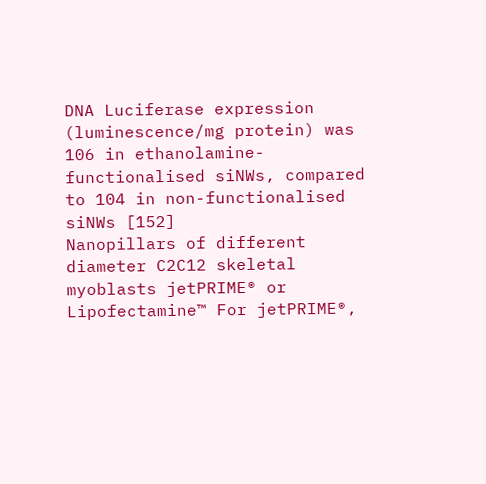DNA Luciferase expression (luminescence/mg protein) was 106 in ethanolamine-functionalised siNWs, compared to 104 in non-functionalised siNWs [152]
Nanopillars of different diameter C2C12 skeletal myoblasts jetPRIME® or Lipofectamine™ For jetPRIME®,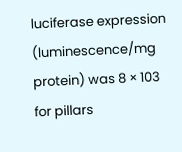luciferase expression (luminescence/mg protein) was 8 × 103 for pillars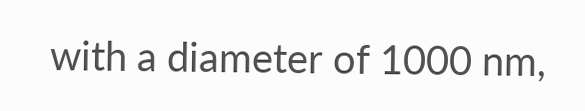with a diameter of 1000 nm,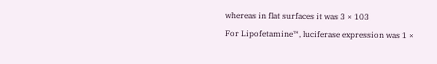whereas in flat surfaces it was 3 × 103
For Lipofetamine™, luciferase expression was 1 ×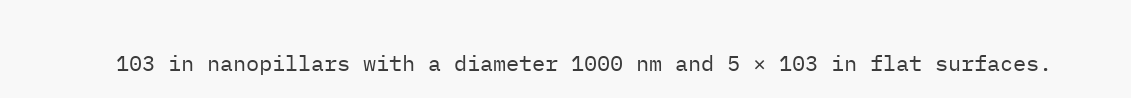103 in nanopillars with a diameter 1000 nm and 5 × 103 in flat surfaces.